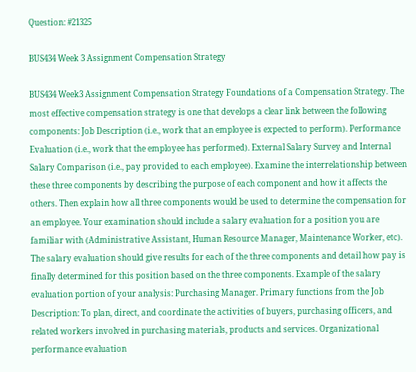Question: #21325

BUS434 Week 3 Assignment Compensation Strategy

BUS434 Week3 Assignment Compensation Strategy Foundations of a Compensation Strategy. The most effective compensation strategy is one that develops a clear link between the following components: Job Description (i.e., work that an employee is expected to perform). Performance Evaluation (i.e., work that the employee has performed). External Salary Survey and Internal Salary Comparison (i.e., pay provided to each employee). Examine the interrelationship between these three components by describing the purpose of each component and how it affects the others. Then explain how all three components would be used to determine the compensation for an employee. Your examination should include a salary evaluation for a position you are familiar with (Administrative Assistant, Human Resource Manager, Maintenance Worker, etc). The salary evaluation should give results for each of the three components and detail how pay is finally determined for this position based on the three components. Example of the salary evaluation portion of your analysis: Purchasing Manager. Primary functions from the Job Description: To plan, direct, and coordinate the activities of buyers, purchasing officers, and related workers involved in purchasing materials, products and services. Organizational performance evaluation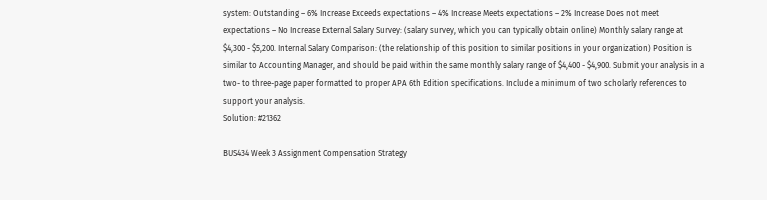system: Outstanding – 6% Increase Exceeds expectations – 4% Increase Meets expectations – 2% Increase Does not meet expectations – No Increase External Salary Survey: (salary survey, which you can typically obtain online) Monthly salary range at $4,300 - $5,200. Internal Salary Comparison: (the relationship of this position to similar positions in your organization) Position is similar to Accounting Manager, and should be paid within the same monthly salary range of $4,400 - $4,900. Submit your analysis in a two- to three-page paper formatted to proper APA 6th Edition specifications. Include a minimum of two scholarly references to support your analysis.
Solution: #21362

BUS434 Week 3 Assignment Compensation Strategy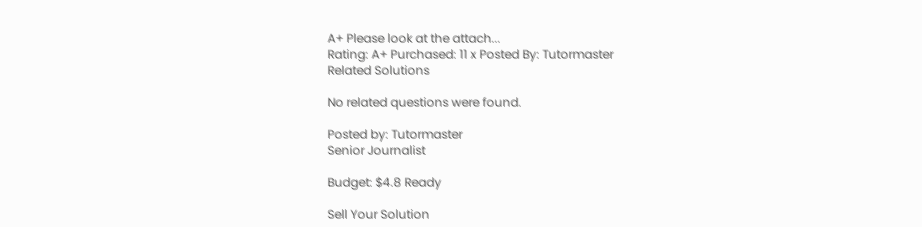A+ Please look at the attach...
Rating: A+ Purchased: 11 x Posted By: Tutormaster
Related Solutions

No related questions were found.

Posted by: Tutormaster
Senior Journalist

Budget: $4.8 Ready

Sell Your Solution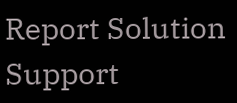Report Solution Support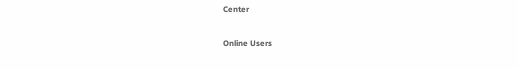Center

Online Users